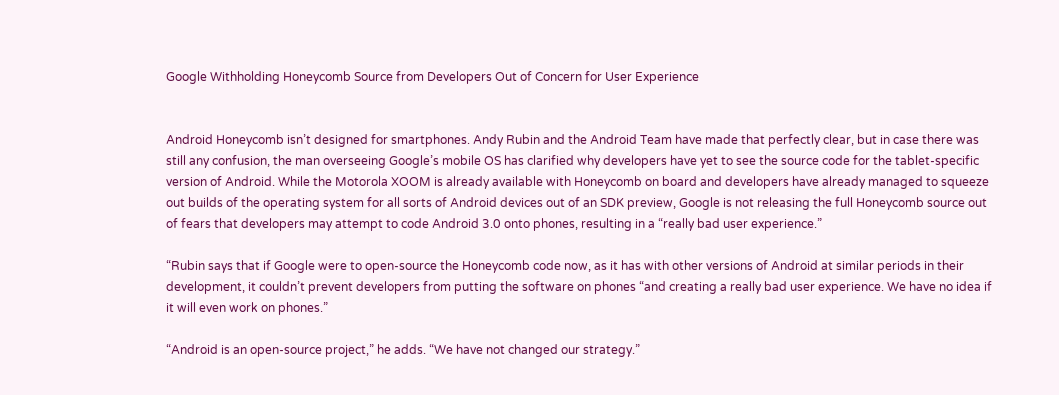Google Withholding Honeycomb Source from Developers Out of Concern for User Experience


Android Honeycomb isn’t designed for smartphones. Andy Rubin and the Android Team have made that perfectly clear, but in case there was still any confusion, the man overseeing Google’s mobile OS has clarified why developers have yet to see the source code for the tablet-specific version of Android. While the Motorola XOOM is already available with Honeycomb on board and developers have already managed to squeeze out builds of the operating system for all sorts of Android devices out of an SDK preview, Google is not releasing the full Honeycomb source out of fears that developers may attempt to code Android 3.0 onto phones, resulting in a “really bad user experience.”

“Rubin says that if Google were to open-source the Honeycomb code now, as it has with other versions of Android at similar periods in their development, it couldn’t prevent developers from putting the software on phones “and creating a really bad user experience. We have no idea if it will even work on phones.”

“Android is an open-source project,” he adds. “We have not changed our strategy.”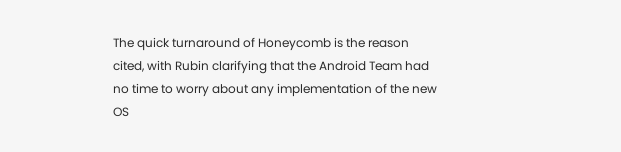The quick turnaround of Honeycomb is the reason cited, with Rubin clarifying that the Android Team had no time to worry about any implementation of the new OS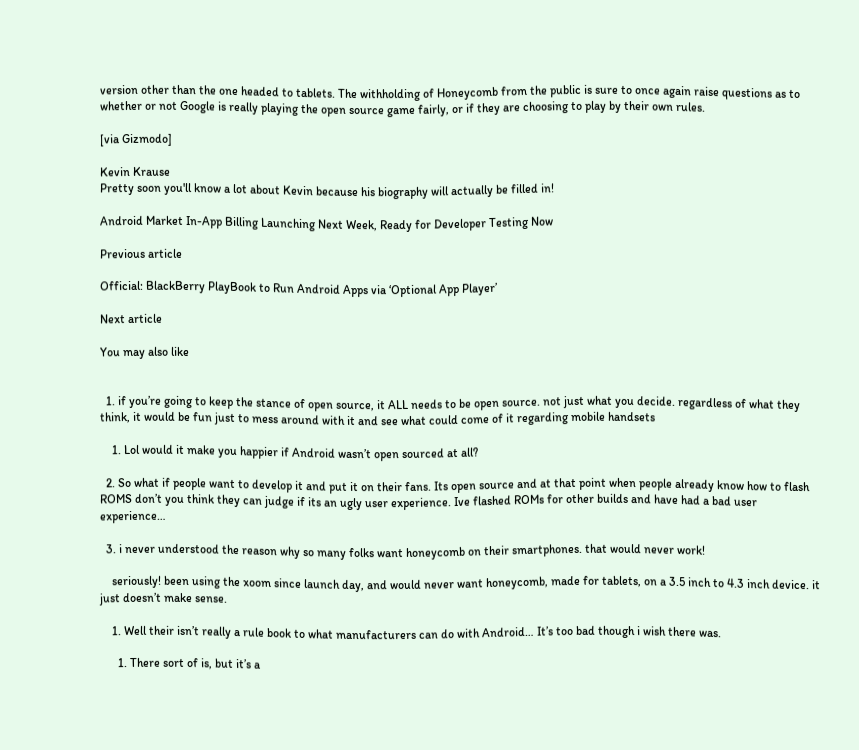version other than the one headed to tablets. The withholding of Honeycomb from the public is sure to once again raise questions as to whether or not Google is really playing the open source game fairly, or if they are choosing to play by their own rules.

[via Gizmodo]

Kevin Krause
Pretty soon you'll know a lot about Kevin because his biography will actually be filled in!

Android Market In-App Billing Launching Next Week, Ready for Developer Testing Now

Previous article

Official: BlackBerry PlayBook to Run Android Apps via ‘Optional App Player’

Next article

You may also like


  1. if you’re going to keep the stance of open source, it ALL needs to be open source. not just what you decide. regardless of what they think, it would be fun just to mess around with it and see what could come of it regarding mobile handsets

    1. Lol would it make you happier if Android wasn’t open sourced at all?

  2. So what if people want to develop it and put it on their fans. Its open source and at that point when people already know how to flash ROMS don’t you think they can judge if its an ugly user experience. Ive flashed ROMs for other builds and have had a bad user experience…

  3. i never understood the reason why so many folks want honeycomb on their smartphones. that would never work!

    seriously! been using the xoom since launch day, and would never want honeycomb, made for tablets, on a 3.5 inch to 4.3 inch device. it just doesn’t make sense.

    1. Well their isn’t really a rule book to what manufacturers can do with Android… It’s too bad though i wish there was.

      1. There sort of is, but it’s a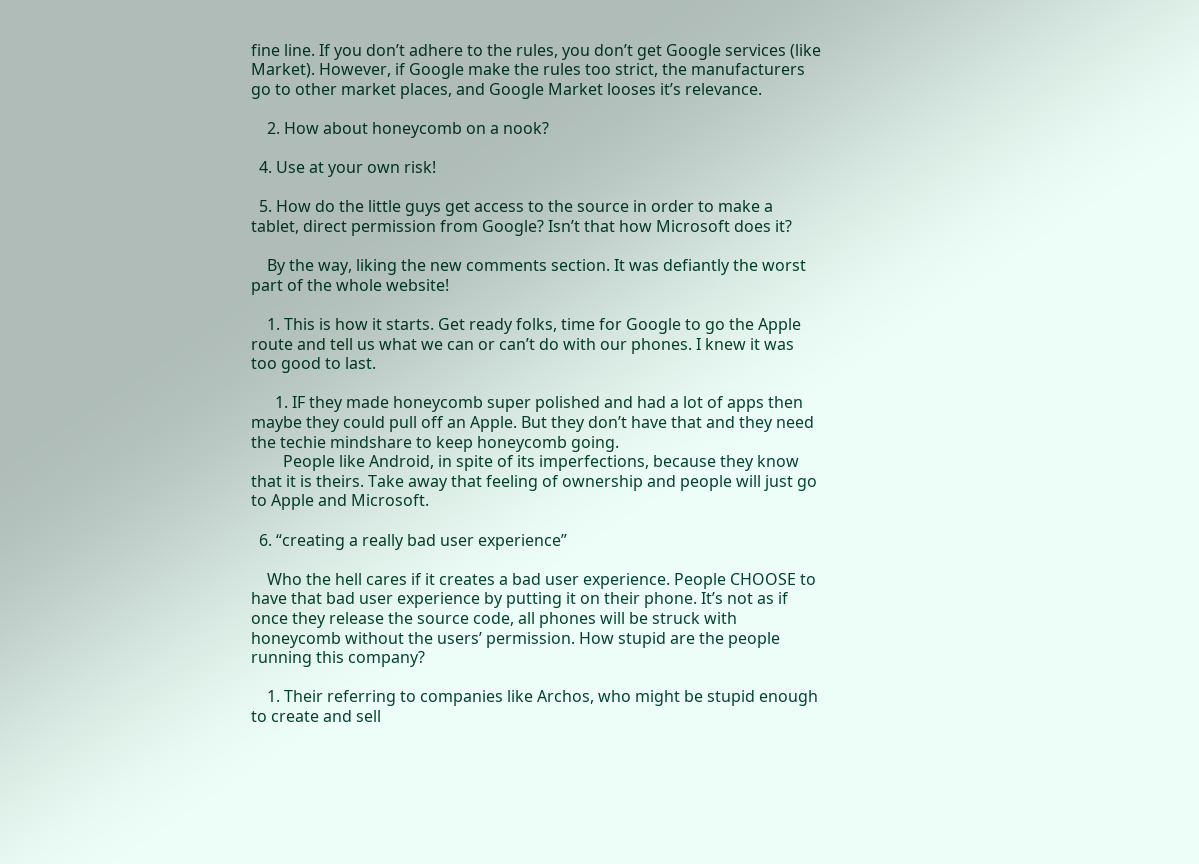fine line. If you don’t adhere to the rules, you don’t get Google services (like Market). However, if Google make the rules too strict, the manufacturers go to other market places, and Google Market looses it’s relevance.

    2. How about honeycomb on a nook?

  4. Use at your own risk!

  5. How do the little guys get access to the source in order to make a tablet, direct permission from Google? Isn’t that how Microsoft does it?

    By the way, liking the new comments section. It was defiantly the worst part of the whole website!

    1. This is how it starts. Get ready folks, time for Google to go the Apple route and tell us what we can or can’t do with our phones. I knew it was too good to last.

      1. IF they made honeycomb super polished and had a lot of apps then maybe they could pull off an Apple. But they don’t have that and they need the techie mindshare to keep honeycomb going.
        People like Android, in spite of its imperfections, because they know that it is theirs. Take away that feeling of ownership and people will just go to Apple and Microsoft.

  6. “creating a really bad user experience”

    Who the hell cares if it creates a bad user experience. People CHOOSE to have that bad user experience by putting it on their phone. It’s not as if once they release the source code, all phones will be struck with honeycomb without the users’ permission. How stupid are the people running this company?

    1. Their referring to companies like Archos, who might be stupid enough to create and sell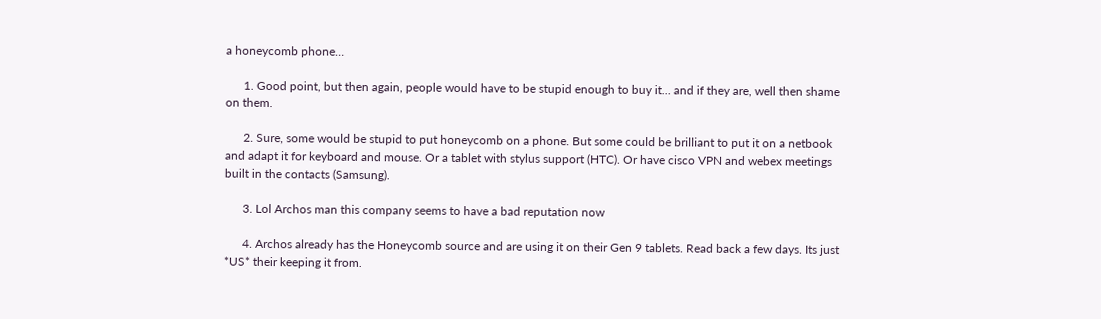a honeycomb phone…

      1. Good point, but then again, people would have to be stupid enough to buy it… and if they are, well then shame on them.

      2. Sure, some would be stupid to put honeycomb on a phone. But some could be brilliant to put it on a netbook and adapt it for keyboard and mouse. Or a tablet with stylus support (HTC). Or have cisco VPN and webex meetings built in the contacts (Samsung).

      3. Lol Archos man this company seems to have a bad reputation now

      4. Archos already has the Honeycomb source and are using it on their Gen 9 tablets. Read back a few days. Its just *US* their keeping it from.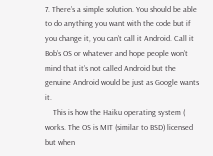7. There’s a simple solution. You should be able to do anything you want with the code but if you change it, you can’t call it Android. Call it Bob’s OS or whatever and hope people won’t mind that it’s not called Android but the genuine Android would be just as Google wants it.
    This is how the Haiku operating system ( works. The OS is MIT (similar to BSD) licensed but when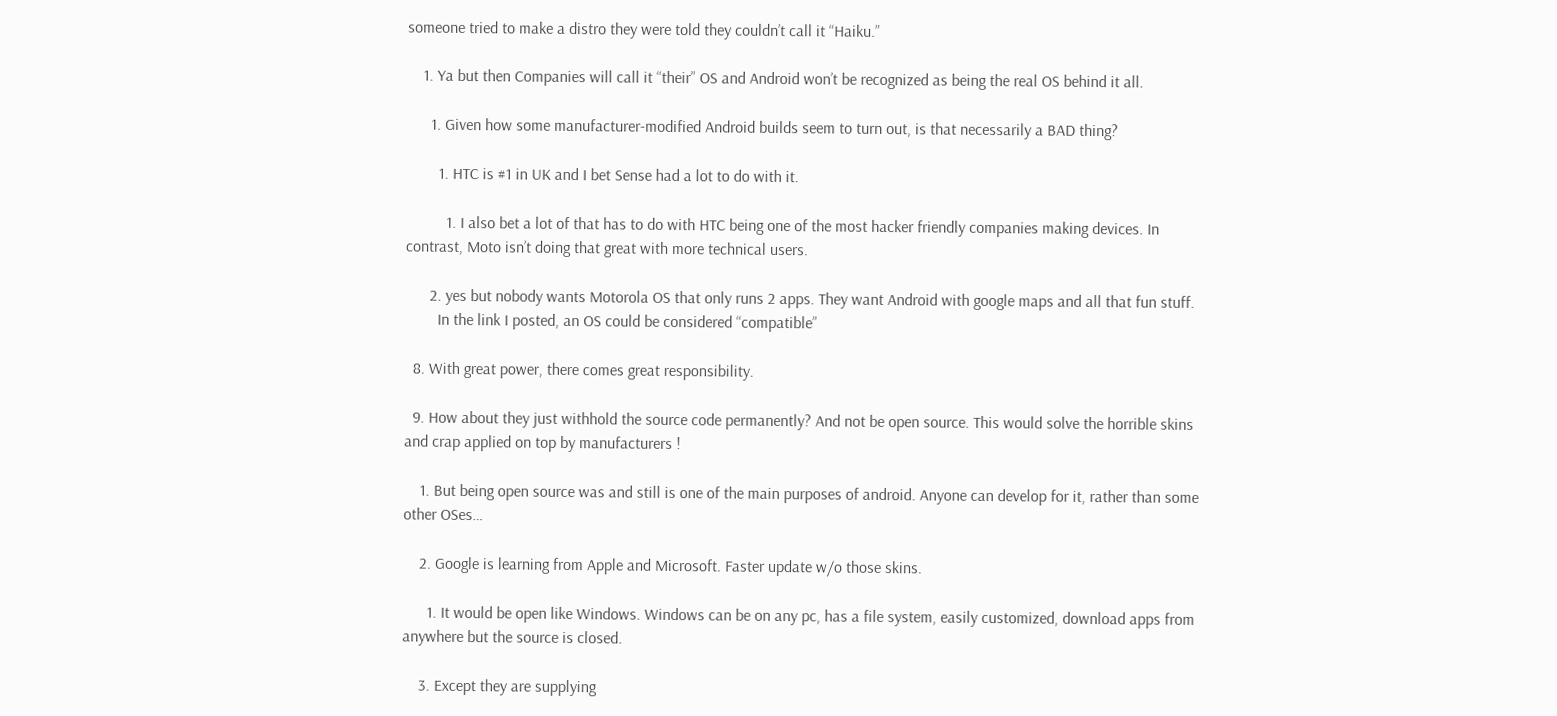someone tried to make a distro they were told they couldn’t call it “Haiku.”

    1. Ya but then Companies will call it “their” OS and Android won’t be recognized as being the real OS behind it all.

      1. Given how some manufacturer-modified Android builds seem to turn out, is that necessarily a BAD thing?

        1. HTC is #1 in UK and I bet Sense had a lot to do with it.

          1. I also bet a lot of that has to do with HTC being one of the most hacker friendly companies making devices. In contrast, Moto isn’t doing that great with more technical users.

      2. yes but nobody wants Motorola OS that only runs 2 apps. They want Android with google maps and all that fun stuff.
        In the link I posted, an OS could be considered “compatible”

  8. With great power, there comes great responsibility.

  9. How about they just withhold the source code permanently? And not be open source. This would solve the horrible skins and crap applied on top by manufacturers !

    1. But being open source was and still is one of the main purposes of android. Anyone can develop for it, rather than some other OSes…

    2. Google is learning from Apple and Microsoft. Faster update w/o those skins.

      1. It would be open like Windows. Windows can be on any pc, has a file system, easily customized, download apps from anywhere but the source is closed.

    3. Except they are supplying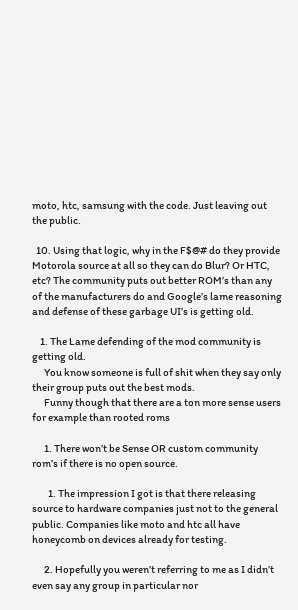moto, htc, samsung with the code. Just leaving out the public.

  10. Using that logic, why in the F$@# do they provide Motorola source at all so they can do Blur? Or HTC, etc? The community puts out better ROM’s than any of the manufacturers do and Google’s lame reasoning and defense of these garbage UI’s is getting old.

    1. The Lame defending of the mod community is getting old.
      You know someone is full of shit when they say only their group puts out the best mods.
      Funny though that there are a ton more sense users for example than rooted roms

      1. There won’t be Sense OR custom community rom’s if there is no open source.

        1. The impression I got is that there releasing source to hardware companies just not to the general public. Companies like moto and htc all have honeycomb on devices already for testing.

      2. Hopefully you weren’t referring to me as I didn’t even say any group in particular nor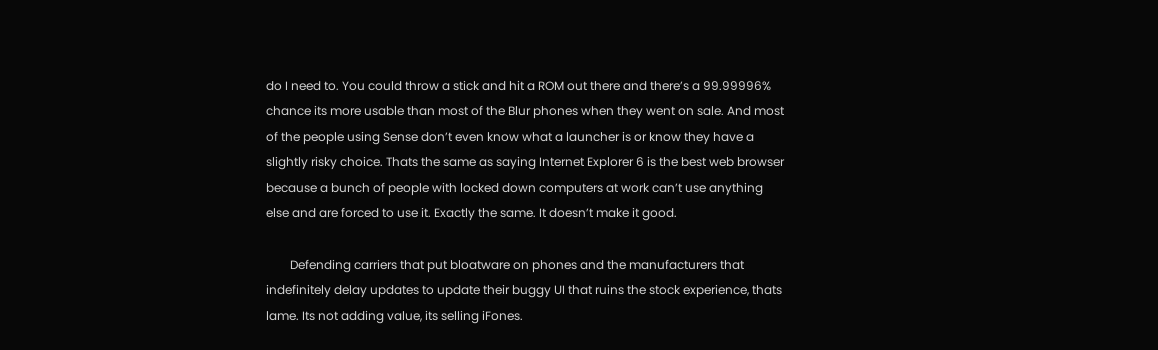do I need to. You could throw a stick and hit a ROM out there and there’s a 99.99996% chance its more usable than most of the Blur phones when they went on sale. And most of the people using Sense don’t even know what a launcher is or know they have a slightly risky choice. Thats the same as saying Internet Explorer 6 is the best web browser because a bunch of people with locked down computers at work can’t use anything else and are forced to use it. Exactly the same. It doesn’t make it good.

        Defending carriers that put bloatware on phones and the manufacturers that indefinitely delay updates to update their buggy UI that ruins the stock experience, thats lame. Its not adding value, its selling iFones.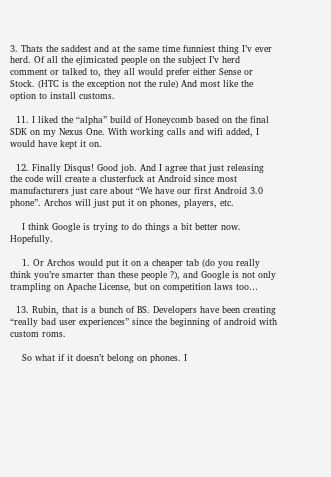3. Thats the saddest and at the same time funniest thing I’v ever herd. Of all the ejimicated people on the subject I’v herd comment or talked to, they all would prefer either Sense or Stock. (HTC is the exception not the rule) And most like the option to install customs.

  11. I liked the “alpha” build of Honeycomb based on the final SDK on my Nexus One. With working calls and wifi added, I would have kept it on.

  12. Finally Disqus! Good job. And I agree that just releasing the code will create a clusterfuck at Android since most manufacturers just care about “We have our first Android 3.0 phone”. Archos will just put it on phones, players, etc.

    I think Google is trying to do things a bit better now. Hopefully.

    1. Or Archos would put it on a cheaper tab (do you really think you’re smarter than these people ?), and Google is not only trampling on Apache License, but on competition laws too…

  13. Rubin, that is a bunch of BS. Developers have been creating “really bad user experiences” since the beginning of android with custom roms.

    So what if it doesn’t belong on phones. I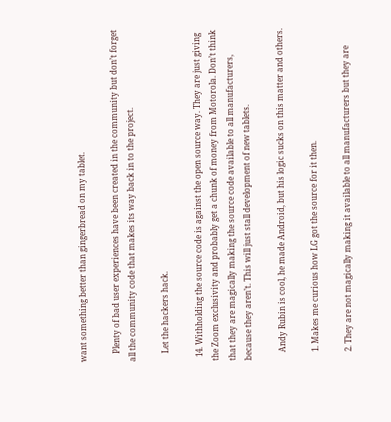want something better than gingerbread on my tablet.

    Plenty of bad user experiences have been created in the community but don’t forget all the community code that makes its way back in to the project.

    Let the hackers hack.

  14. Withholding the source code is against the open source way. They are just giving the Zoom exclusivity and probably get a chunk of money from Motorola. Don’t think that they are magically making the source code available to all manufacturers, because they aren’t. This will just stall development of new tablets.

    Andy Rubin is cool, he made Android, but his logic sucks on this matter and others.

    1. Makes me curious how LG got the source for it then.

    2. They are not magically making it available to all manufacturers but they are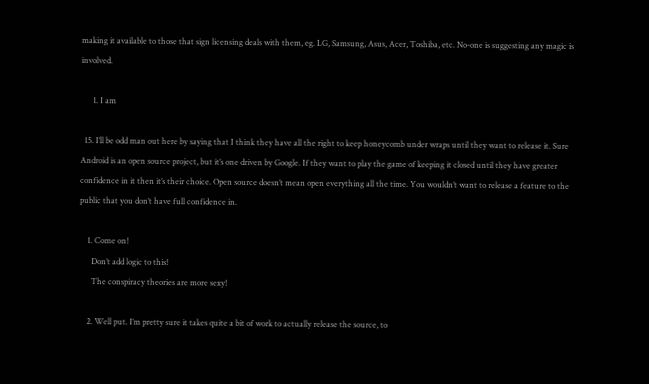making it available to those that sign licensing deals with them, eg. LG, Samsung, Asus, Acer, Toshiba, etc. No-one is suggesting any magic is involved.

      1. I am

  15. I’ll be odd man out here by saying that I think they have all the right to keep honeycomb under wraps until they want to release it. Sure Android is an open source project, but it’s one driven by Google. If they want to play the game of keeping it closed until they have greater confidence in it then it’s their choice. Open source doesn’t mean open everything all the time. You wouldn’t want to release a feature to the public that you don’t have full confidence in.

    1. Come on!
      Don’t add logic to this!
      The conspiracy theories are more sexy!

    2. Well put. I’m pretty sure it takes quite a bit of work to actually release the source, to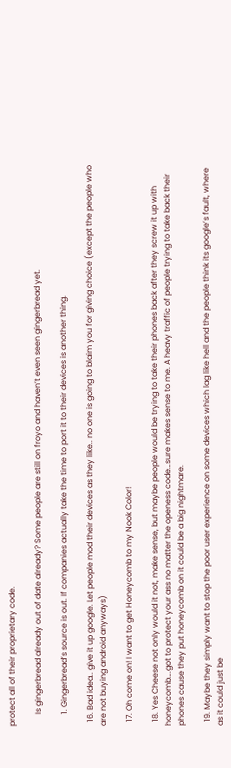protect all of their proprietary code.

      Is gingerbread already out of date already? Some people are still on froyo and haven’t even seen gingerbread yet.

      1. Gingerbread’s source is out. If companies actually take the time to port it to their devices is another thing.

  16. Bad idea.. give it up google. Let people mod their devices as they like.. no one is going to blaim you for giving choice (except the people who are not buying android anyways)

  17. Oh come on! I want to get Honeycomb to my Nook Color!

  18. Yes Cheese not only would it not, make sense, but maybe people would be trying to take their phones back after they screw it up with honeycomb….got to protect your ass no matter the openess code…sure makes sense to me. A heavy traffic of people trying to take back their phones cause they put honeycomb on it could be a big nightmare.

  19. Maybe they simply want to stop the poor user experience on some devices which lag like hell and the people think its google’s fault, where as it could just be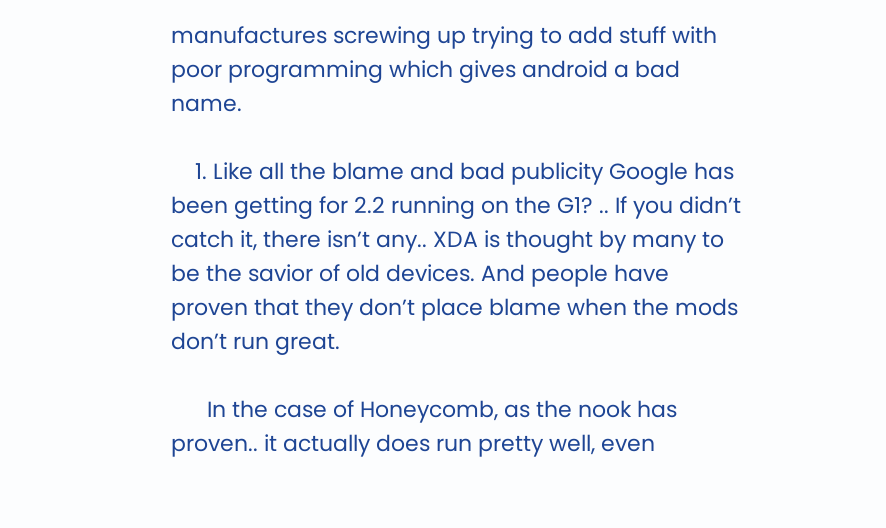manufactures screwing up trying to add stuff with poor programming which gives android a bad name.

    1. Like all the blame and bad publicity Google has been getting for 2.2 running on the G1? .. If you didn’t catch it, there isn’t any.. XDA is thought by many to be the savior of old devices. And people have proven that they don’t place blame when the mods don’t run great.

      In the case of Honeycomb, as the nook has proven.. it actually does run pretty well, even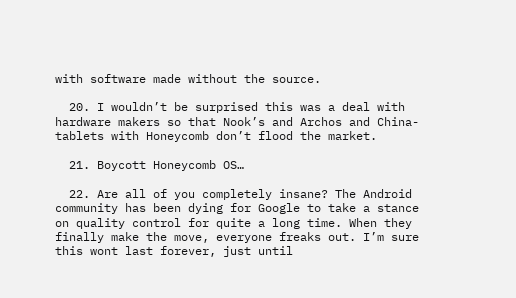with software made without the source.

  20. I wouldn’t be surprised this was a deal with hardware makers so that Nook’s and Archos and China-tablets with Honeycomb don’t flood the market.

  21. Boycott Honeycomb OS…

  22. Are all of you completely insane? The Android community has been dying for Google to take a stance on quality control for quite a long time. When they finally make the move, everyone freaks out. I’m sure this wont last forever, just until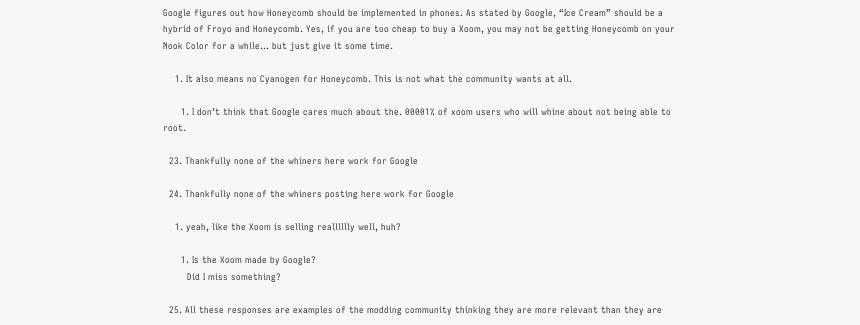Google figures out how Honeycomb should be implemented in phones. As stated by Google, “Ice Cream” should be a hybrid of Froyo and Honeycomb. Yes, if you are too cheap to buy a Xoom, you may not be getting Honeycomb on your Nook Color for a while… but just give it some time.

    1. It also means no Cyanogen for Honeycomb. This is not what the community wants at all.

      1. I don’t think that Google cares much about the. 00001% of xoom users who will whine about not being able to root.

  23. Thankfully none of the whiners here work for Google

  24. Thankfully none of the whiners posting here work for Google

    1. yeah, like the Xoom is selling realllllly well, huh?

      1. Is the Xoom made by Google?
        Did I miss something?

  25. All these responses are examples of the modding community thinking they are more relevant than they are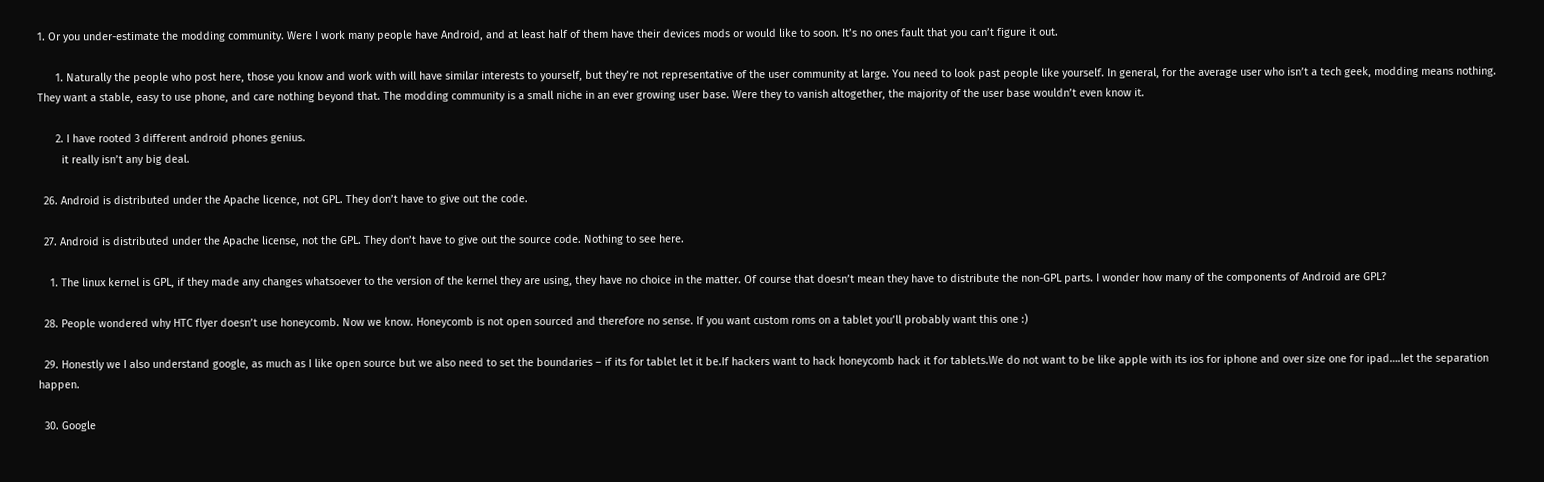1. Or you under-estimate the modding community. Were I work many people have Android, and at least half of them have their devices mods or would like to soon. It’s no ones fault that you can’t figure it out.

      1. Naturally the people who post here, those you know and work with will have similar interests to yourself, but they’re not representative of the user community at large. You need to look past people like yourself. In general, for the average user who isn’t a tech geek, modding means nothing. They want a stable, easy to use phone, and care nothing beyond that. The modding community is a small niche in an ever growing user base. Were they to vanish altogether, the majority of the user base wouldn’t even know it.

      2. I have rooted 3 different android phones genius.
        it really isn’t any big deal.

  26. Android is distributed under the Apache licence, not GPL. They don’t have to give out the code.

  27. Android is distributed under the Apache license, not the GPL. They don’t have to give out the source code. Nothing to see here.

    1. The linux kernel is GPL, if they made any changes whatsoever to the version of the kernel they are using, they have no choice in the matter. Of course that doesn’t mean they have to distribute the non-GPL parts. I wonder how many of the components of Android are GPL?

  28. People wondered why HTC flyer doesn’t use honeycomb. Now we know. Honeycomb is not open sourced and therefore no sense. If you want custom roms on a tablet you’ll probably want this one :)

  29. Honestly we I also understand google, as much as I like open source but we also need to set the boundaries – if its for tablet let it be.If hackers want to hack honeycomb hack it for tablets.We do not want to be like apple with its ios for iphone and over size one for ipad….let the separation happen.

  30. Google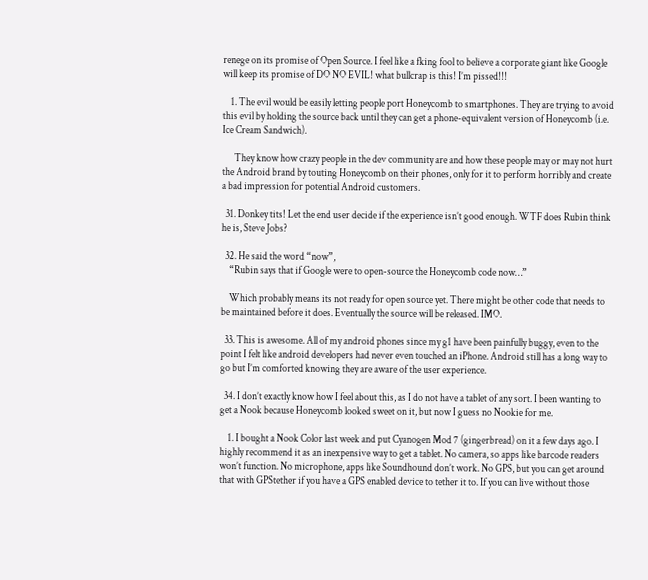renege on its promise of Open Source. I feel like a fking fool to believe a corporate giant like Google will keep its promise of DO NO EVIL! what bullcrap is this! I’m pissed!!!

    1. The evil would be easily letting people port Honeycomb to smartphones. They are trying to avoid this evil by holding the source back until they can get a phone-equivalent version of Honeycomb (i.e. Ice Cream Sandwich).

      They know how crazy people in the dev community are and how these people may or may not hurt the Android brand by touting Honeycomb on their phones, only for it to perform horribly and create a bad impression for potential Android customers.

  31. Donkey tits! Let the end user decide if the experience isn’t good enough. WTF does Rubin think he is, Steve Jobs?

  32. He said the word “now”,
    “Rubin says that if Google were to open-source the Honeycomb code now…”

    Which probably means its not ready for open source yet. There might be other code that needs to be maintained before it does. Eventually the source will be released. IMO.

  33. This is awesome. All of my android phones since my g1 have been painfully buggy, even to the point I felt like android developers had never even touched an iPhone. Android still has a long way to go but I’m comforted knowing they are aware of the user experience.

  34. I don’t exactly know how I feel about this, as I do not have a tablet of any sort. I been wanting to get a Nook because Honeycomb looked sweet on it, but now I guess no Nookie for me.

    1. I bought a Nook Color last week and put Cyanogen Mod 7 (gingerbread) on it a few days ago. I highly recommend it as an inexpensive way to get a tablet. No camera, so apps like barcode readers won’t function. No microphone, apps like Soundhound don’t work. No GPS, but you can get around that with GPStether if you have a GPS enabled device to tether it to. If you can live without those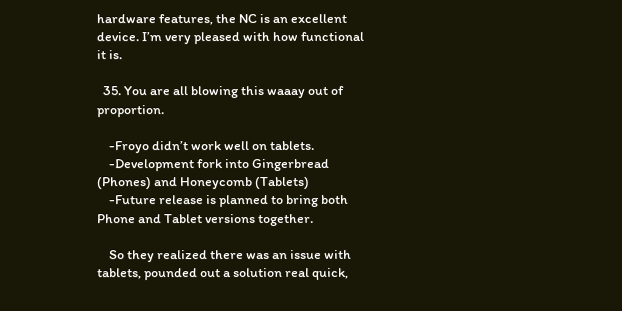hardware features, the NC is an excellent device. I’m very pleased with how functional it is.

  35. You are all blowing this waaay out of proportion.

    -Froyo didn’t work well on tablets.
    -Development fork into Gingerbread (Phones) and Honeycomb (Tablets)
    -Future release is planned to bring both Phone and Tablet versions together.

    So they realized there was an issue with tablets, pounded out a solution real quick,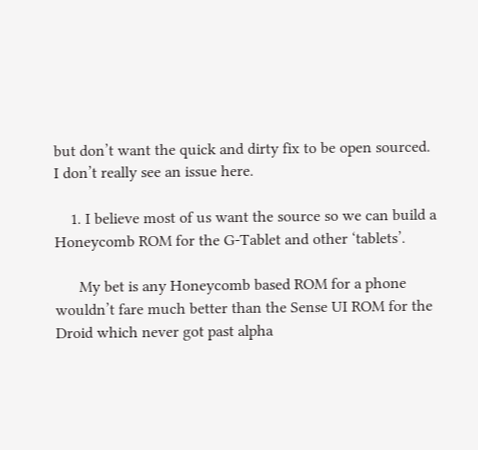but don’t want the quick and dirty fix to be open sourced. I don’t really see an issue here.

    1. I believe most of us want the source so we can build a Honeycomb ROM for the G-Tablet and other ‘tablets’.

      My bet is any Honeycomb based ROM for a phone wouldn’t fare much better than the Sense UI ROM for the Droid which never got past alpha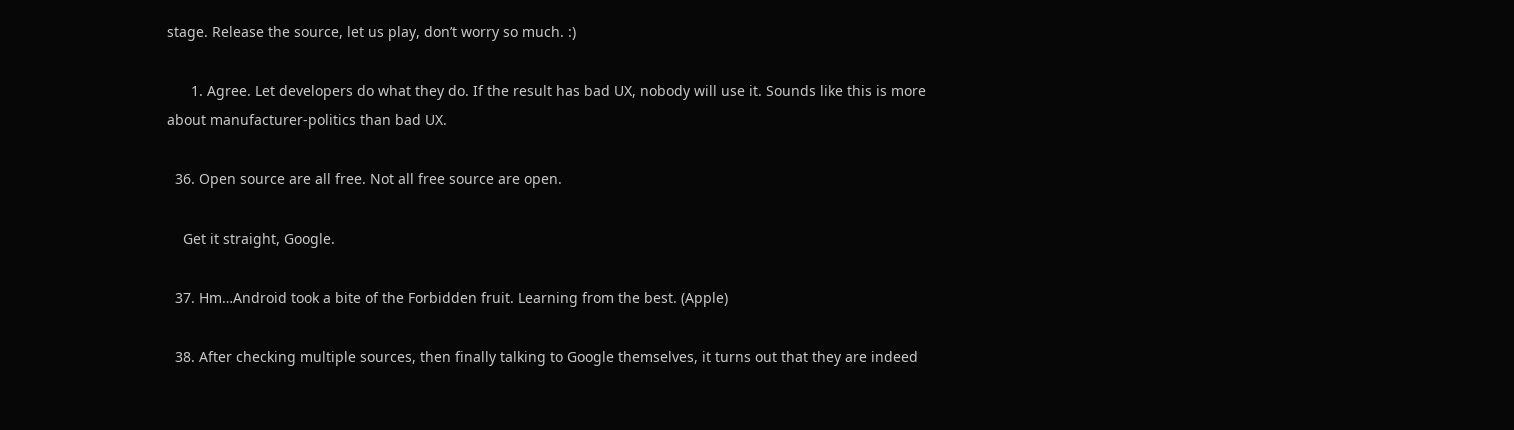stage. Release the source, let us play, don’t worry so much. :)

      1. Agree. Let developers do what they do. If the result has bad UX, nobody will use it. Sounds like this is more about manufacturer-politics than bad UX.

  36. Open source are all free. Not all free source are open.

    Get it straight, Google.

  37. Hm…Android took a bite of the Forbidden fruit. Learning from the best. (Apple)

  38. After checking multiple sources, then finally talking to Google themselves, it turns out that they are indeed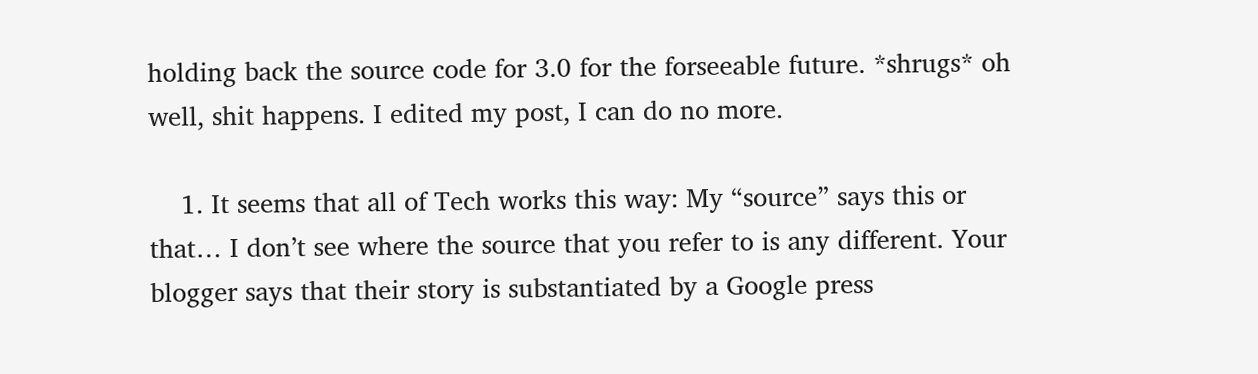holding back the source code for 3.0 for the forseeable future. *shrugs* oh well, shit happens. I edited my post, I can do no more.

    1. It seems that all of Tech works this way: My “source” says this or that… I don’t see where the source that you refer to is any different. Your blogger says that their story is substantiated by a Google press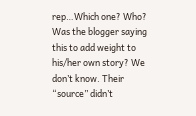rep…Which one? Who? Was the blogger saying this to add weight to his/her own story? We don’t know. Their “source” didn’t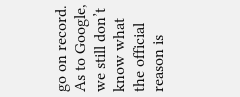go on record. As to Google, we still don’t know what the official reason is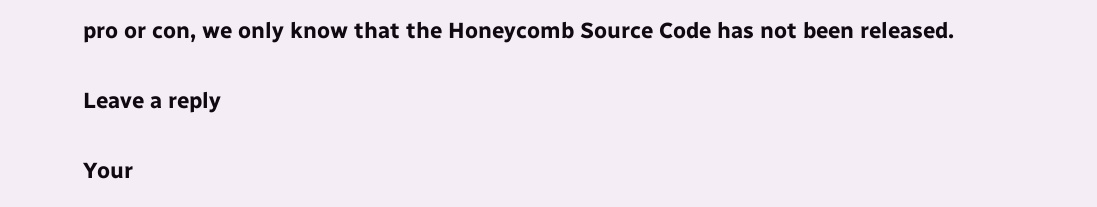pro or con, we only know that the Honeycomb Source Code has not been released.

Leave a reply

Your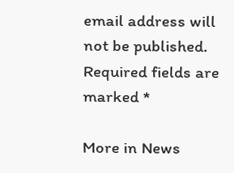email address will not be published. Required fields are marked *

More in News